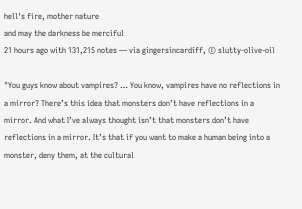hell's fire, mother nature
and may the darkness be merciful
21 hours ago with 131,215 notes — via gingersincardiff, © slutty-olive-oil

"You guys know about vampires? … You know, vampires have no reflections in a mirror? There’s this idea that monsters don’t have reflections in a mirror. And what I’ve always thought isn’t that monsters don’t have reflections in a mirror. It’s that if you want to make a human being into a monster, deny them, at the cultural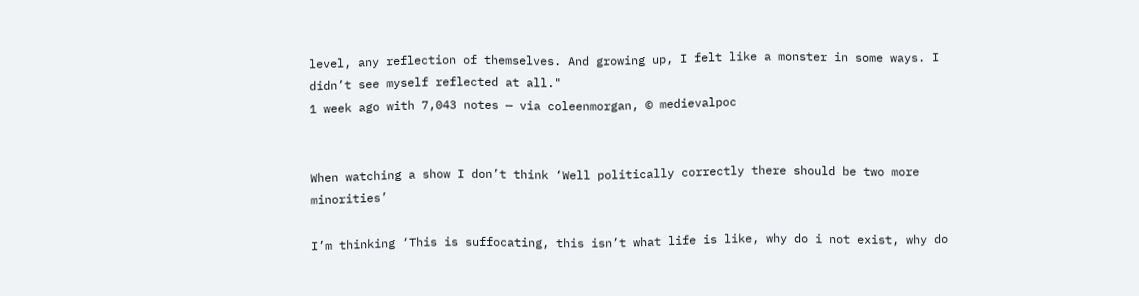level, any reflection of themselves. And growing up, I felt like a monster in some ways. I didn’t see myself reflected at all."
1 week ago with 7,043 notes — via coleenmorgan, © medievalpoc


When watching a show I don’t think ‘Well politically correctly there should be two more minorities’

I’m thinking ‘This is suffocating, this isn’t what life is like, why do i not exist, why do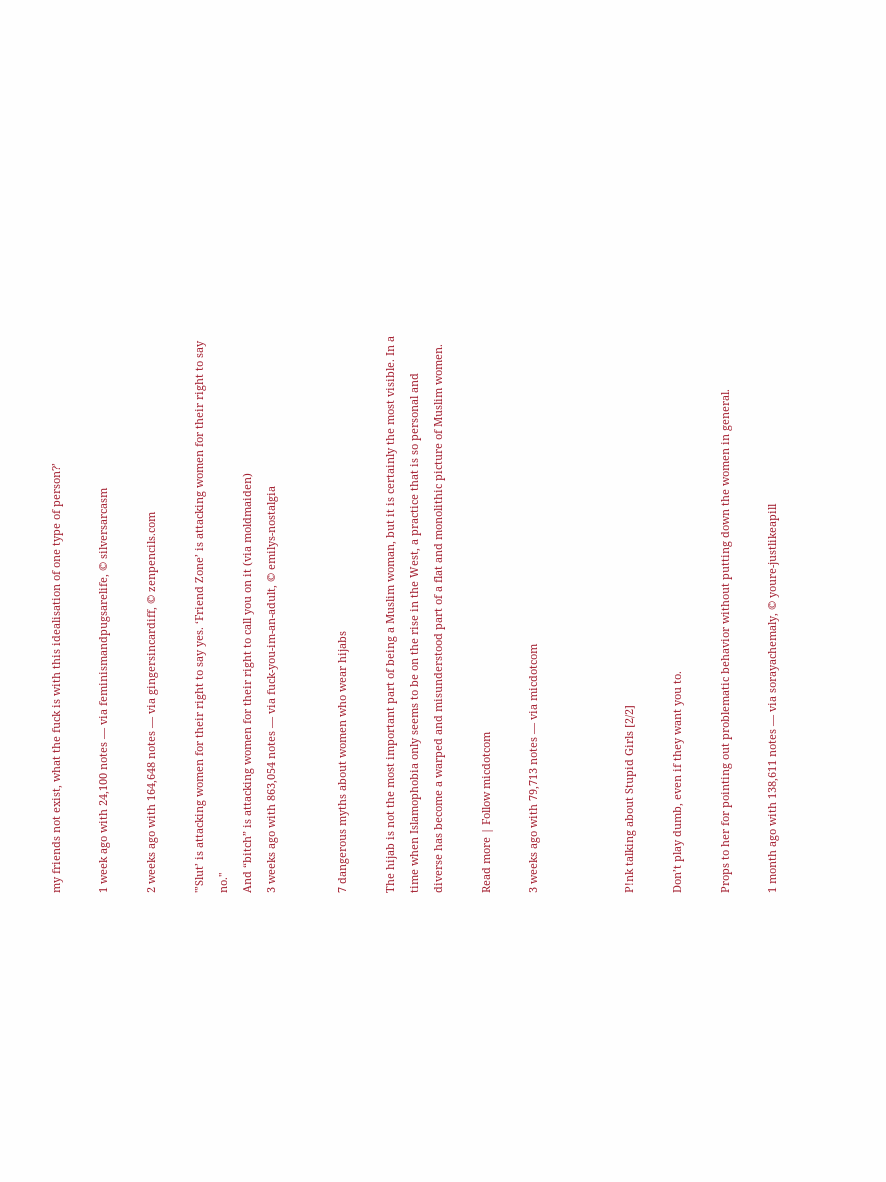my friends not exist, what the fuck is with this idealisation of one type of person?’

1 week ago with 24,100 notes — via feminismandpugsarelife, © silversarcasm

2 weeks ago with 164,648 notes — via gingersincardiff, © zenpencils.com

"’Slut’ is attacking women for their right to say yes. ‘Friend Zone’ is attacking women for their right to say no."
And “bitch” is attacking women for their right to call you on it (via moldmaiden)
3 weeks ago with 863,054 notes — via fuck-you-im-an-adult, © emilys-nostalgia


7 dangerous myths about women who wear hijabs

The hijab is not the most important part of being a Muslim woman, but it is certainly the most visible. In a time when Islamophobia only seems to be on the rise in the West, a practice that is so personal and diverse has become a warped and misunderstood part of a flat and monolithic picture of Muslim women.

Read more | Follow micdotcom

3 weeks ago with 79,713 notes — via micdotcom



P!nk talking about Stupid Girls [2/2]

Don’t play dumb, even if they want you to.

Props to her for pointing out problematic behavior without putting down the women in general.

1 month ago with 138,611 notes — via sorayachemaly, © youre-justlikeapill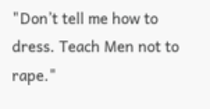"Don’t tell me how to dress. Teach Men not to rape."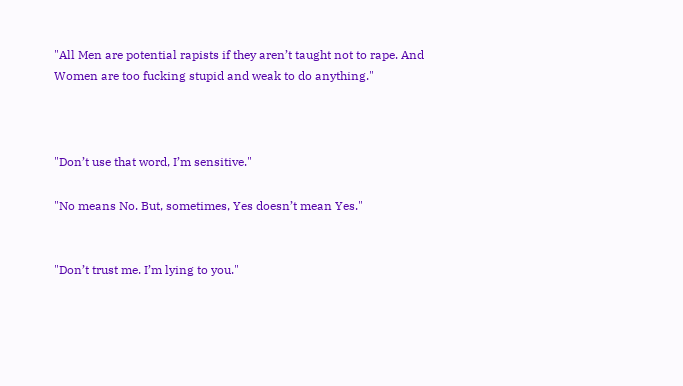"All Men are potential rapists if they aren’t taught not to rape. And Women are too fucking stupid and weak to do anything."



"Don’t use that word, I’m sensitive."

"No means No. But, sometimes, Yes doesn’t mean Yes."


"Don’t trust me. I’m lying to you."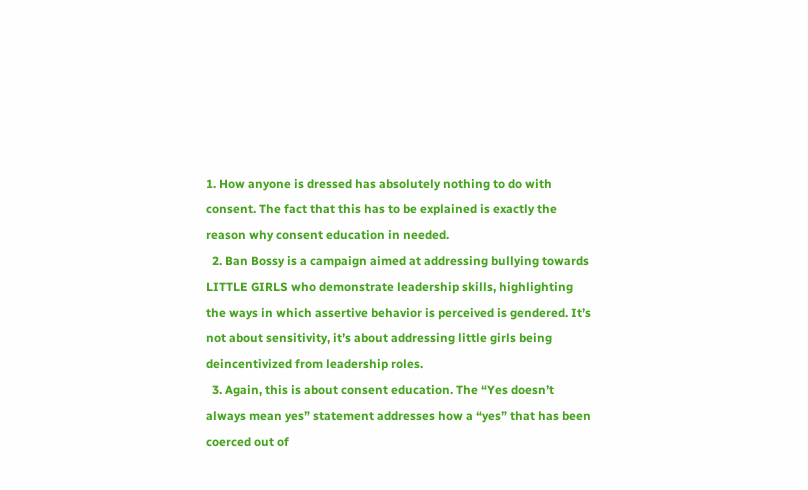1. How anyone is dressed has absolutely nothing to do with consent. The fact that this has to be explained is exactly the reason why consent education in needed.
  2. Ban Bossy is a campaign aimed at addressing bullying towards LITTLE GIRLS who demonstrate leadership skills, highlighting the ways in which assertive behavior is perceived is gendered. It’s not about sensitivity, it’s about addressing little girls being deincentivized from leadership roles.
  3. Again, this is about consent education. The “Yes doesn’t always mean yes” statement addresses how a “yes” that has been coerced out of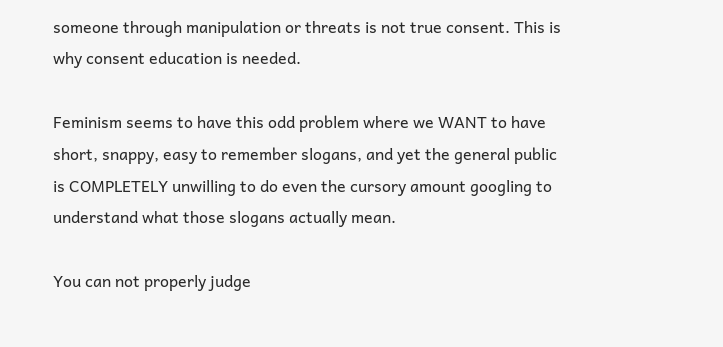someone through manipulation or threats is not true consent. This is why consent education is needed.

Feminism seems to have this odd problem where we WANT to have short, snappy, easy to remember slogans, and yet the general public is COMPLETELY unwilling to do even the cursory amount googling to understand what those slogans actually mean.

You can not properly judge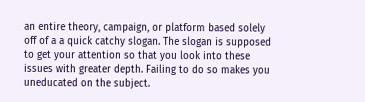an entire theory, campaign, or platform based solely off of a a quick catchy slogan. The slogan is supposed to get your attention so that you look into these issues with greater depth. Failing to do so makes you uneducated on the subject.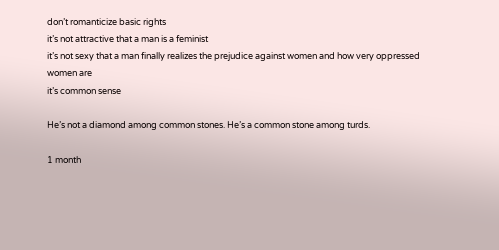don’t romanticize basic rights
it’s not attractive that a man is a feminist
it’s not sexy that a man finally realizes the prejudice against women and how very oppressed women are
it’s common sense

He’s not a diamond among common stones. He’s a common stone among turds.

1 month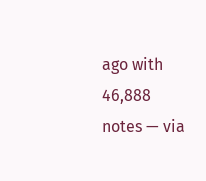ago with 46,888 notes — via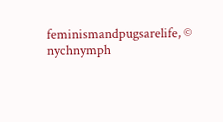feminismandpugsarelife, © nychnymph